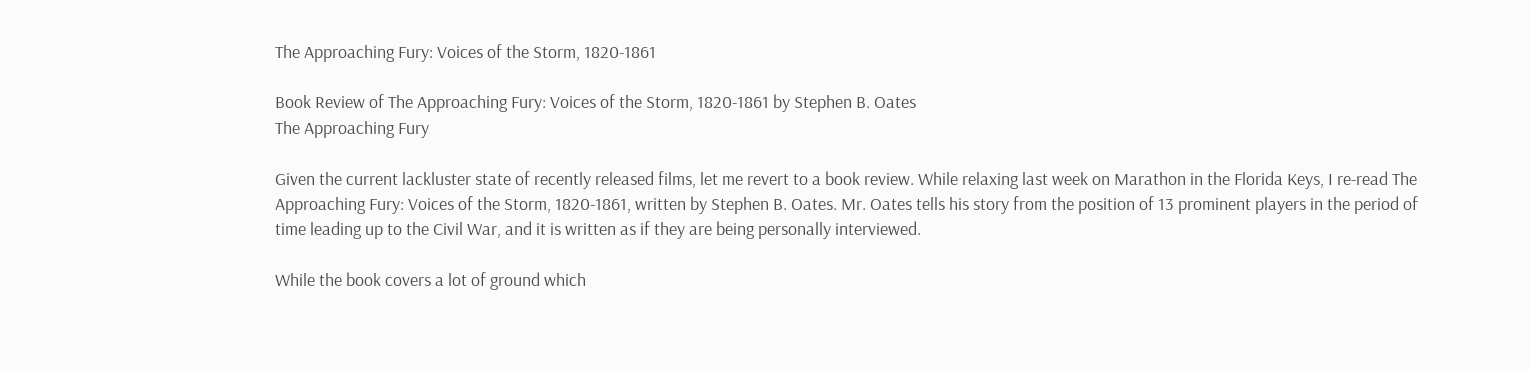The Approaching Fury: Voices of the Storm, 1820-1861

Book Review of The Approaching Fury: Voices of the Storm, 1820-1861 by Stephen B. Oates
The Approaching Fury

Given the current lackluster state of recently released films, let me revert to a book review. While relaxing last week on Marathon in the Florida Keys, I re-read The Approaching Fury: Voices of the Storm, 1820-1861, written by Stephen B. Oates. Mr. Oates tells his story from the position of 13 prominent players in the period of time leading up to the Civil War, and it is written as if they are being personally interviewed.

While the book covers a lot of ground which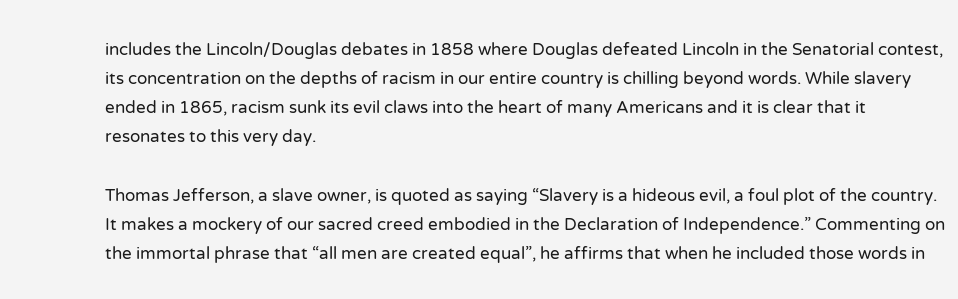includes the Lincoln/Douglas debates in 1858 where Douglas defeated Lincoln in the Senatorial contest, its concentration on the depths of racism in our entire country is chilling beyond words. While slavery ended in 1865, racism sunk its evil claws into the heart of many Americans and it is clear that it resonates to this very day.

Thomas Jefferson, a slave owner, is quoted as saying “Slavery is a hideous evil, a foul plot of the country. It makes a mockery of our sacred creed embodied in the Declaration of Independence.” Commenting on the immortal phrase that “all men are created equal”, he affirms that when he included those words in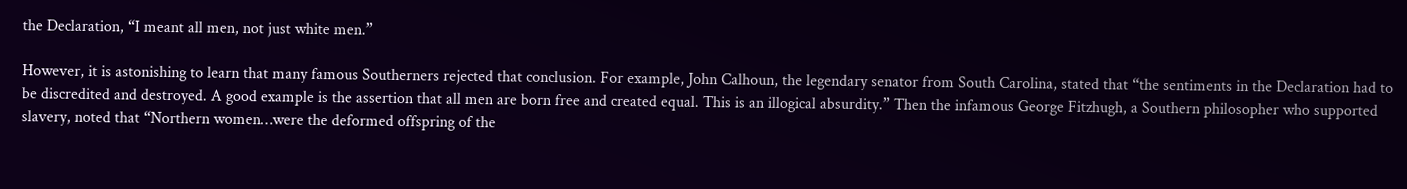the Declaration, “I meant all men, not just white men.”

However, it is astonishing to learn that many famous Southerners rejected that conclusion. For example, John Calhoun, the legendary senator from South Carolina, stated that “the sentiments in the Declaration had to be discredited and destroyed. A good example is the assertion that all men are born free and created equal. This is an illogical absurdity.” Then the infamous George Fitzhugh, a Southern philosopher who supported slavery, noted that “Northern women…were the deformed offspring of the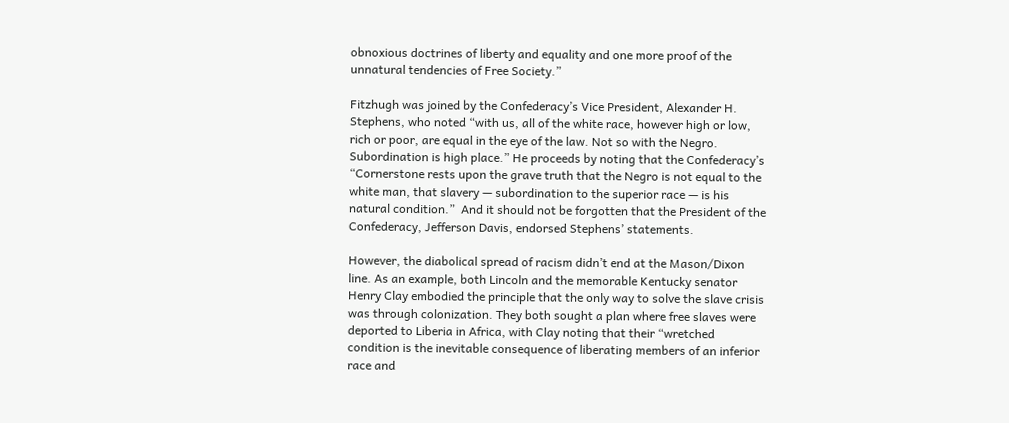obnoxious doctrines of liberty and equality and one more proof of the unnatural tendencies of Free Society.”

Fitzhugh was joined by the Confederacy’s Vice President, Alexander H. Stephens, who noted “with us, all of the white race, however high or low, rich or poor, are equal in the eye of the law. Not so with the Negro. Subordination is high place.” He proceeds by noting that the Confederacy’s “Cornerstone rests upon the grave truth that the Negro is not equal to the white man, that slavery — subordination to the superior race — is his natural condition.”  And it should not be forgotten that the President of the Confederacy, Jefferson Davis, endorsed Stephens’ statements.

However, the diabolical spread of racism didn’t end at the Mason/Dixon line. As an example, both Lincoln and the memorable Kentucky senator Henry Clay embodied the principle that the only way to solve the slave crisis was through colonization. They both sought a plan where free slaves were deported to Liberia in Africa, with Clay noting that their “wretched condition is the inevitable consequence of liberating members of an inferior race and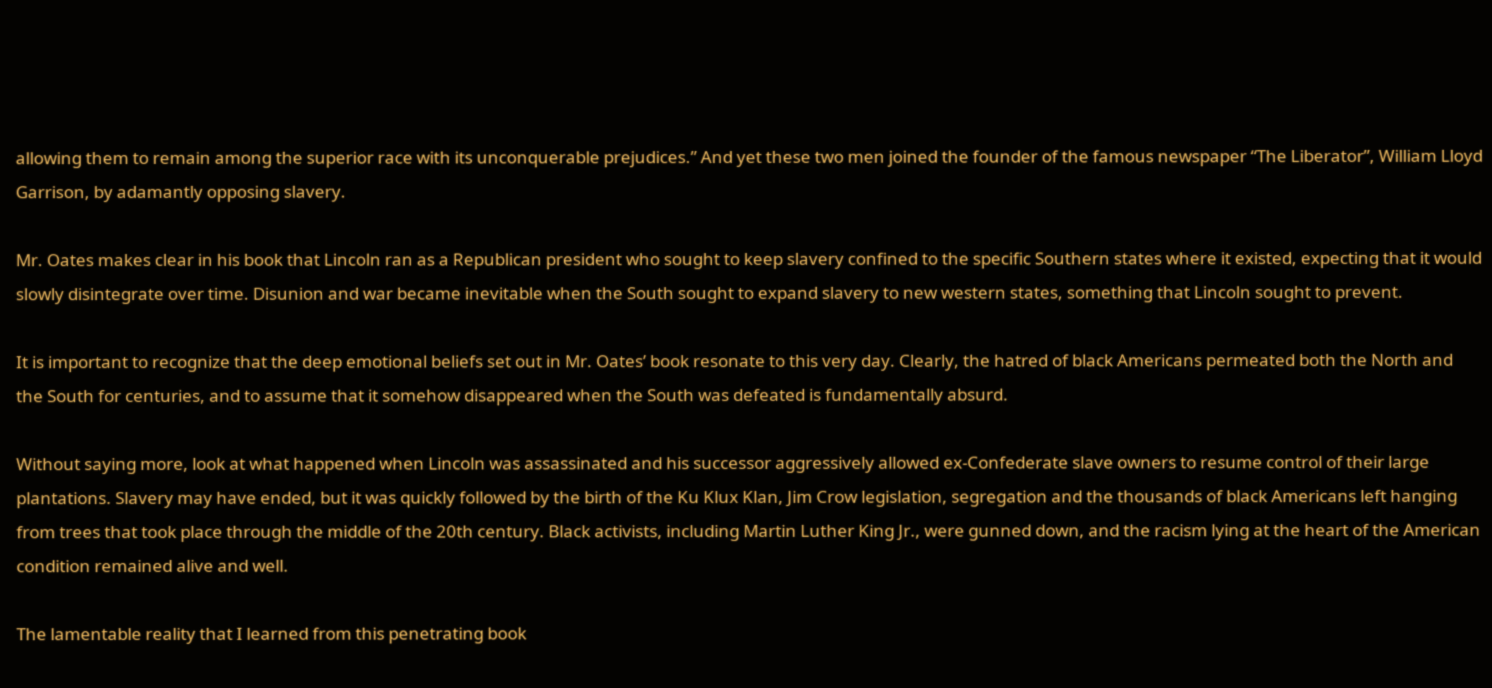allowing them to remain among the superior race with its unconquerable prejudices.” And yet these two men joined the founder of the famous newspaper “The Liberator”, William Lloyd Garrison, by adamantly opposing slavery.

Mr. Oates makes clear in his book that Lincoln ran as a Republican president who sought to keep slavery confined to the specific Southern states where it existed, expecting that it would slowly disintegrate over time. Disunion and war became inevitable when the South sought to expand slavery to new western states, something that Lincoln sought to prevent.

It is important to recognize that the deep emotional beliefs set out in Mr. Oates’ book resonate to this very day. Clearly, the hatred of black Americans permeated both the North and the South for centuries, and to assume that it somehow disappeared when the South was defeated is fundamentally absurd.

Without saying more, look at what happened when Lincoln was assassinated and his successor aggressively allowed ex-Confederate slave owners to resume control of their large plantations. Slavery may have ended, but it was quickly followed by the birth of the Ku Klux Klan, Jim Crow legislation, segregation and the thousands of black Americans left hanging from trees that took place through the middle of the 20th century. Black activists, including Martin Luther King Jr., were gunned down, and the racism lying at the heart of the American condition remained alive and well.

The lamentable reality that I learned from this penetrating book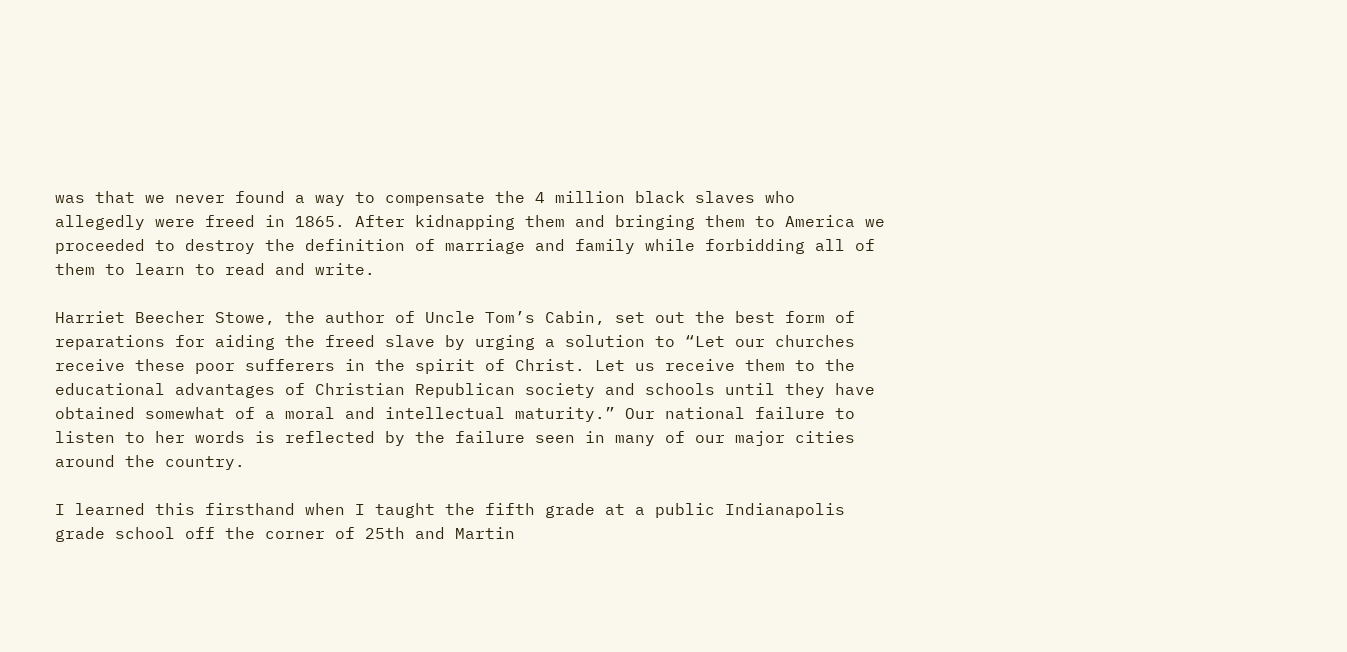was that we never found a way to compensate the 4 million black slaves who allegedly were freed in 1865. After kidnapping them and bringing them to America we proceeded to destroy the definition of marriage and family while forbidding all of them to learn to read and write.

Harriet Beecher Stowe, the author of Uncle Tom’s Cabin, set out the best form of reparations for aiding the freed slave by urging a solution to “Let our churches receive these poor sufferers in the spirit of Christ. Let us receive them to the educational advantages of Christian Republican society and schools until they have obtained somewhat of a moral and intellectual maturity.” Our national failure to listen to her words is reflected by the failure seen in many of our major cities around the country.

I learned this firsthand when I taught the fifth grade at a public Indianapolis grade school off the corner of 25th and Martin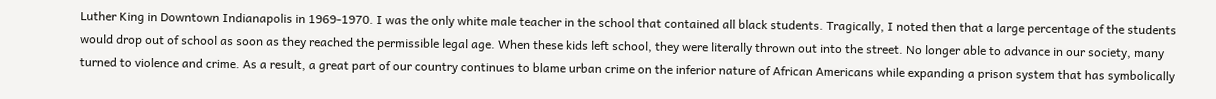Luther King in Downtown Indianapolis in 1969-1970. I was the only white male teacher in the school that contained all black students. Tragically, I noted then that a large percentage of the students would drop out of school as soon as they reached the permissible legal age. When these kids left school, they were literally thrown out into the street. No longer able to advance in our society, many turned to violence and crime. As a result, a great part of our country continues to blame urban crime on the inferior nature of African Americans while expanding a prison system that has symbolically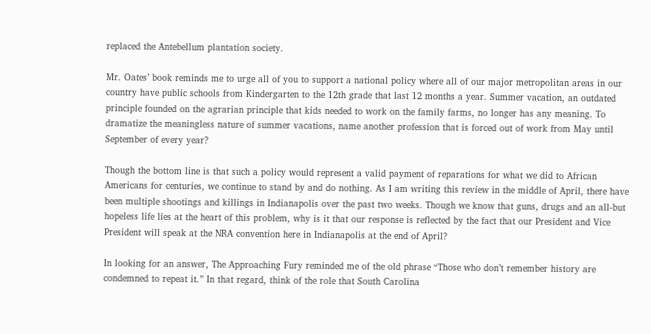replaced the Antebellum plantation society.

Mr. Oates’ book reminds me to urge all of you to support a national policy where all of our major metropolitan areas in our country have public schools from Kindergarten to the 12th grade that last 12 months a year. Summer vacation, an outdated principle founded on the agrarian principle that kids needed to work on the family farms, no longer has any meaning. To dramatize the meaningless nature of summer vacations, name another profession that is forced out of work from May until September of every year?

Though the bottom line is that such a policy would represent a valid payment of reparations for what we did to African Americans for centuries, we continue to stand by and do nothing. As I am writing this review in the middle of April, there have been multiple shootings and killings in Indianapolis over the past two weeks. Though we know that guns, drugs and an all-but hopeless life lies at the heart of this problem, why is it that our response is reflected by the fact that our President and Vice President will speak at the NRA convention here in Indianapolis at the end of April?

In looking for an answer, The Approaching Fury reminded me of the old phrase “Those who don’t remember history are condemned to repeat it.” In that regard, think of the role that South Carolina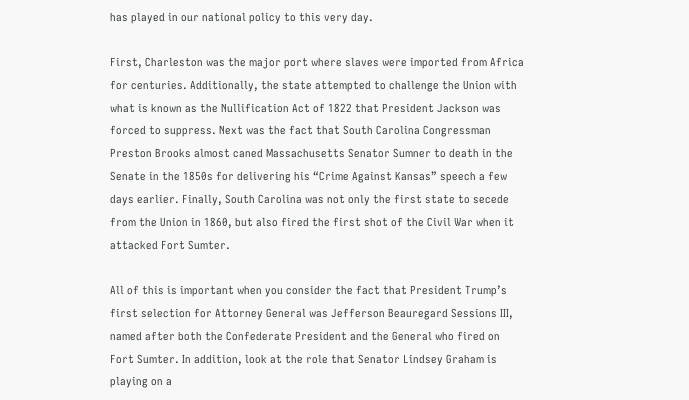has played in our national policy to this very day.

First, Charleston was the major port where slaves were imported from Africa for centuries. Additionally, the state attempted to challenge the Union with what is known as the Nullification Act of 1822 that President Jackson was forced to suppress. Next was the fact that South Carolina Congressman Preston Brooks almost caned Massachusetts Senator Sumner to death in the Senate in the 1850s for delivering his “Crime Against Kansas” speech a few days earlier. Finally, South Carolina was not only the first state to secede from the Union in 1860, but also fired the first shot of the Civil War when it attacked Fort Sumter.

All of this is important when you consider the fact that President Trump’s first selection for Attorney General was Jefferson Beauregard Sessions III, named after both the Confederate President and the General who fired on Fort Sumter. In addition, look at the role that Senator Lindsey Graham is playing on a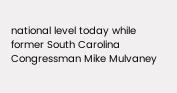national level today while former South Carolina Congressman Mike Mulvaney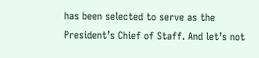has been selected to serve as the President’s Chief of Staff. And let’s not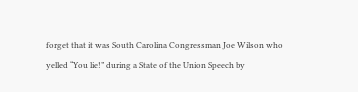forget that it was South Carolina Congressman Joe Wilson who yelled “You lie!” during a State of the Union Speech by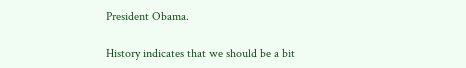President Obama.

History indicates that we should be a bit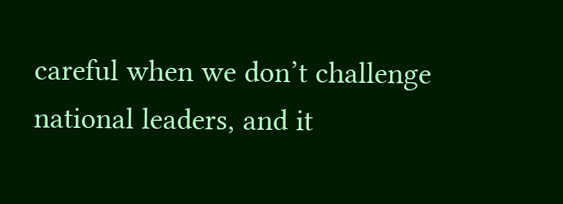careful when we don’t challenge national leaders, and it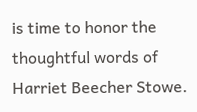is time to honor the thoughtful words of Harriet Beecher Stowe.